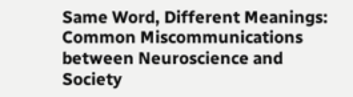Same Word, Different Meanings: Common Miscommunications between Neuroscience and Society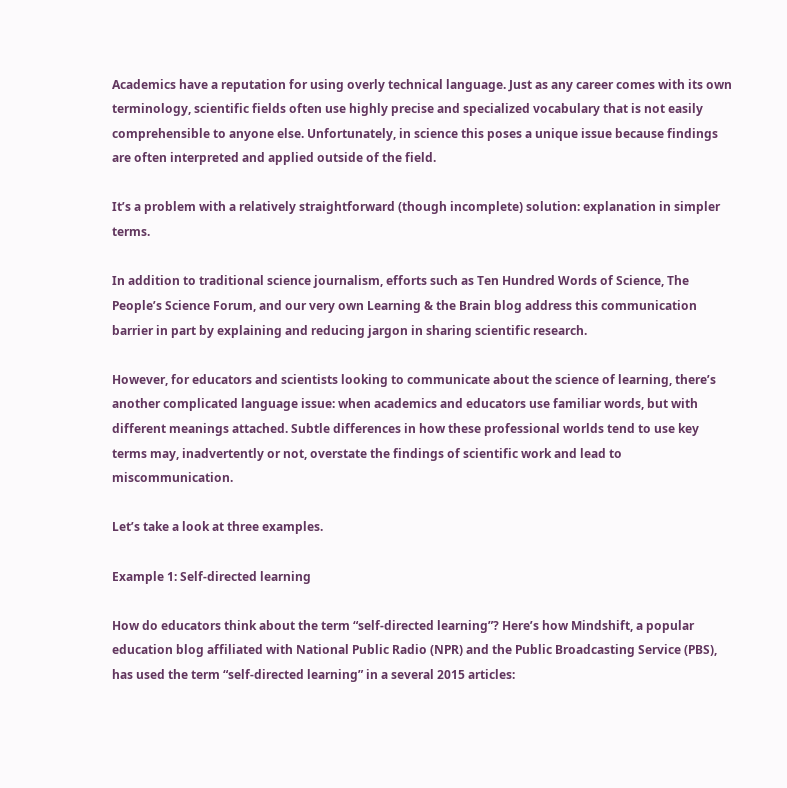Academics have a reputation for using overly technical language. Just as any career comes with its own terminology, scientific fields often use highly precise and specialized vocabulary that is not easily comprehensible to anyone else. Unfortunately, in science this poses a unique issue because findings are often interpreted and applied outside of the field.

It’s a problem with a relatively straightforward (though incomplete) solution: explanation in simpler terms.

In addition to traditional science journalism, efforts such as Ten Hundred Words of Science, The People’s Science Forum, and our very own Learning & the Brain blog address this communication barrier in part by explaining and reducing jargon in sharing scientific research.

However, for educators and scientists looking to communicate about the science of learning, there’s another complicated language issue: when academics and educators use familiar words, but with different meanings attached. Subtle differences in how these professional worlds tend to use key terms may, inadvertently or not, overstate the findings of scientific work and lead to miscommunication.

Let’s take a look at three examples.

Example 1: Self-directed learning

How do educators think about the term “self-directed learning”? Here’s how Mindshift, a popular education blog affiliated with National Public Radio (NPR) and the Public Broadcasting Service (PBS), has used the term “self-directed learning” in a several 2015 articles: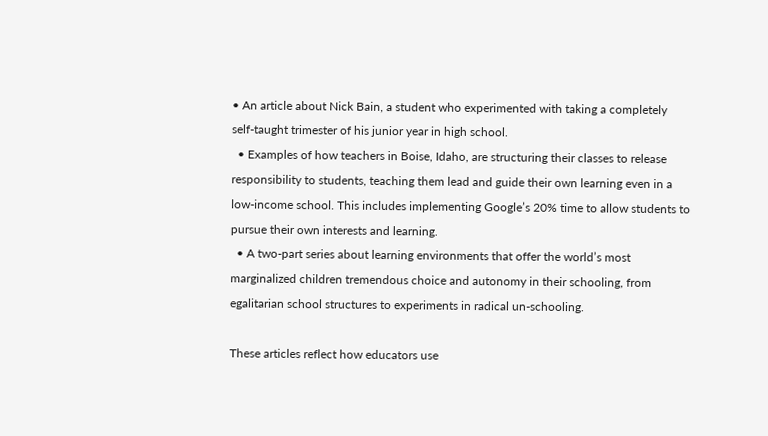• An article about Nick Bain, a student who experimented with taking a completely self-taught trimester of his junior year in high school.
  • Examples of how teachers in Boise, Idaho, are structuring their classes to release responsibility to students, teaching them lead and guide their own learning even in a low-income school. This includes implementing Google’s 20% time to allow students to pursue their own interests and learning.
  • A two-part series about learning environments that offer the world’s most marginalized children tremendous choice and autonomy in their schooling, from egalitarian school structures to experiments in radical un-schooling.

These articles reflect how educators use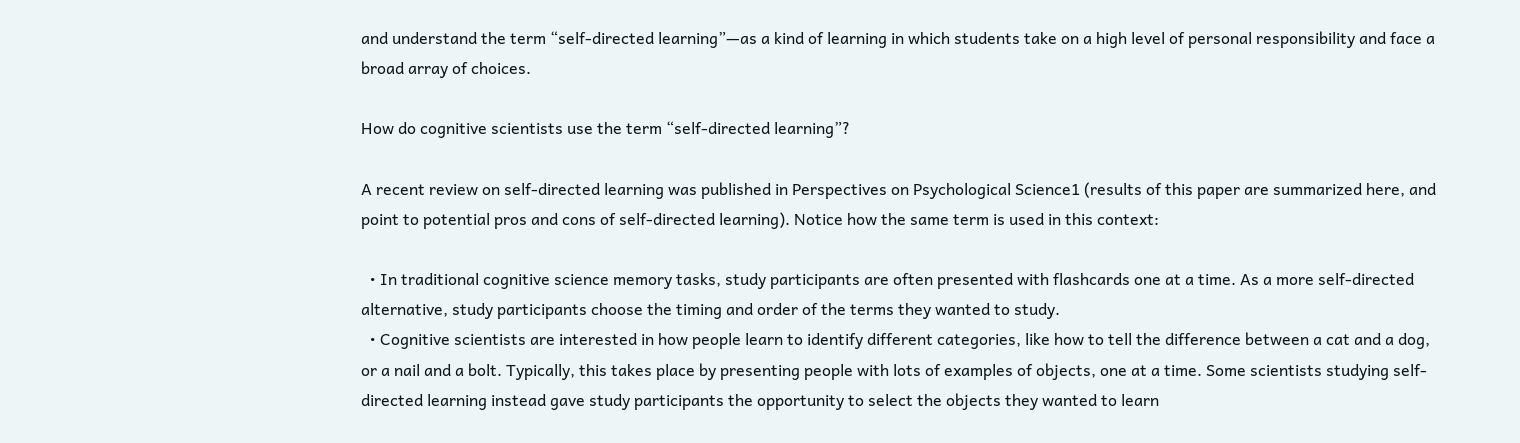and understand the term “self-directed learning”—as a kind of learning in which students take on a high level of personal responsibility and face a broad array of choices.

How do cognitive scientists use the term “self-directed learning”?

A recent review on self-directed learning was published in Perspectives on Psychological Science1 (results of this paper are summarized here, and point to potential pros and cons of self-directed learning). Notice how the same term is used in this context:

  • In traditional cognitive science memory tasks, study participants are often presented with flashcards one at a time. As a more self-directed alternative, study participants choose the timing and order of the terms they wanted to study.
  • Cognitive scientists are interested in how people learn to identify different categories, like how to tell the difference between a cat and a dog, or a nail and a bolt. Typically, this takes place by presenting people with lots of examples of objects, one at a time. Some scientists studying self-directed learning instead gave study participants the opportunity to select the objects they wanted to learn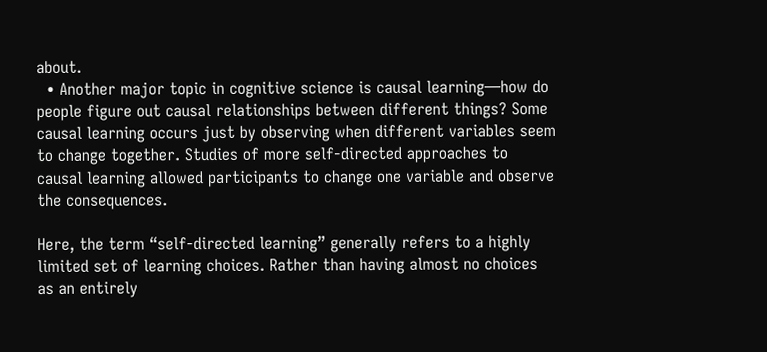about.
  • Another major topic in cognitive science is causal learning—how do people figure out causal relationships between different things? Some causal learning occurs just by observing when different variables seem to change together. Studies of more self-directed approaches to causal learning allowed participants to change one variable and observe the consequences.

Here, the term “self-directed learning” generally refers to a highly limited set of learning choices. Rather than having almost no choices as an entirely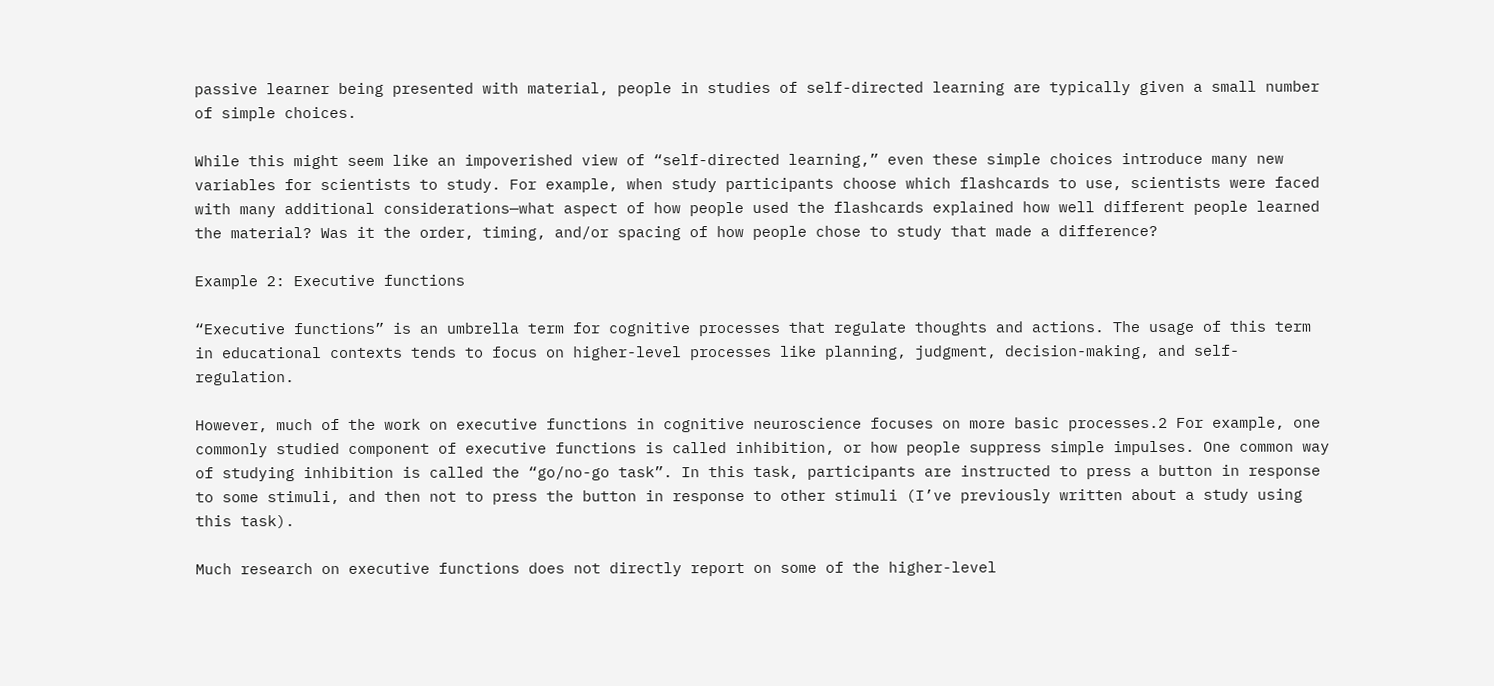passive learner being presented with material, people in studies of self-directed learning are typically given a small number of simple choices.

While this might seem like an impoverished view of “self-directed learning,” even these simple choices introduce many new variables for scientists to study. For example, when study participants choose which flashcards to use, scientists were faced with many additional considerations—what aspect of how people used the flashcards explained how well different people learned the material? Was it the order, timing, and/or spacing of how people chose to study that made a difference?

Example 2: Executive functions

“Executive functions” is an umbrella term for cognitive processes that regulate thoughts and actions. The usage of this term in educational contexts tends to focus on higher-level processes like planning, judgment, decision-making, and self-regulation.

However, much of the work on executive functions in cognitive neuroscience focuses on more basic processes.2 For example, one commonly studied component of executive functions is called inhibition, or how people suppress simple impulses. One common way of studying inhibition is called the “go/no-go task”. In this task, participants are instructed to press a button in response to some stimuli, and then not to press the button in response to other stimuli (I’ve previously written about a study using this task).

Much research on executive functions does not directly report on some of the higher-level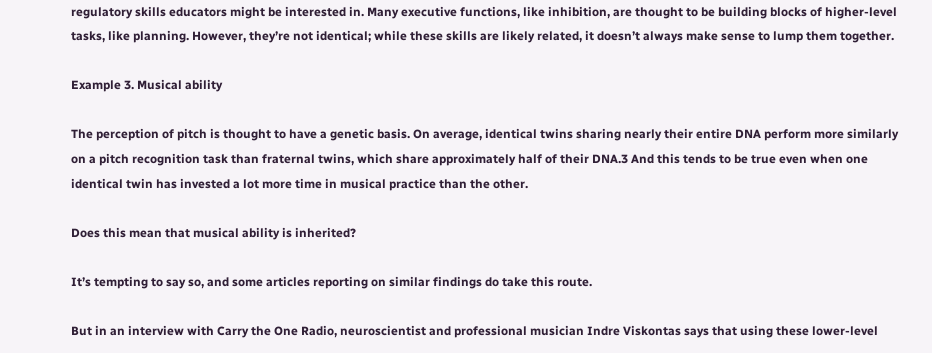regulatory skills educators might be interested in. Many executive functions, like inhibition, are thought to be building blocks of higher-level tasks, like planning. However, they’re not identical; while these skills are likely related, it doesn’t always make sense to lump them together.

Example 3. Musical ability

The perception of pitch is thought to have a genetic basis. On average, identical twins sharing nearly their entire DNA perform more similarly on a pitch recognition task than fraternal twins, which share approximately half of their DNA.3 And this tends to be true even when one identical twin has invested a lot more time in musical practice than the other.

Does this mean that musical ability is inherited?

It’s tempting to say so, and some articles reporting on similar findings do take this route.

But in an interview with Carry the One Radio, neuroscientist and professional musician Indre Viskontas says that using these lower-level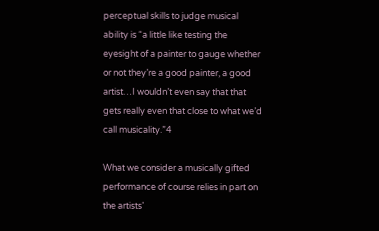perceptual skills to judge musical ability is “a little like testing the eyesight of a painter to gauge whether or not they’re a good painter, a good artist…I wouldn’t even say that that gets really even that close to what we’d call musicality.”4

What we consider a musically gifted performance of course relies in part on the artists’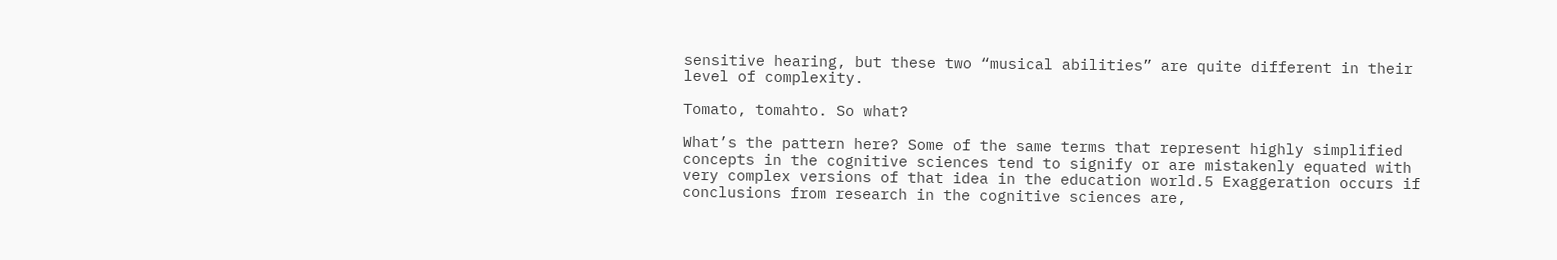sensitive hearing, but these two “musical abilities” are quite different in their level of complexity.

Tomato, tomahto. So what?

What’s the pattern here? Some of the same terms that represent highly simplified concepts in the cognitive sciences tend to signify or are mistakenly equated with very complex versions of that idea in the education world.5 Exaggeration occurs if conclusions from research in the cognitive sciences are,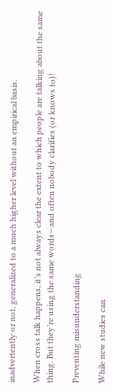inadvertently or not, generalized to a much higher level without an empirical basis.

When cross talk happens, it’s not always clear the extent to which people are talking about the same thing. But they’re using the same words—and often nobody clarifies (or knows to)!

Preventing misunderstanding

While new studies can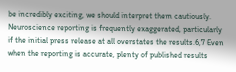be incredibly exciting, we should interpret them cautiously. Neuroscience reporting is frequently exaggerated, particularly if the initial press release at all overstates the results.6,7 Even when the reporting is accurate, plenty of published results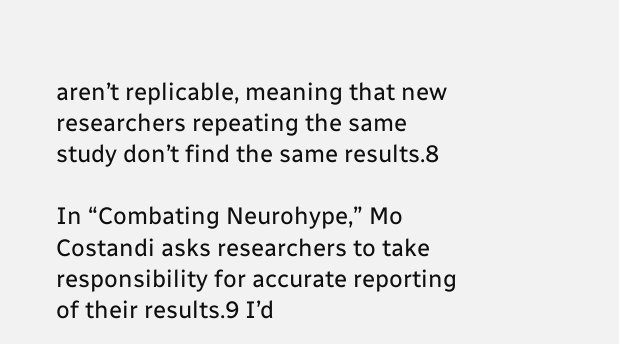aren’t replicable, meaning that new researchers repeating the same study don’t find the same results.8

In “Combating Neurohype,” Mo Costandi asks researchers to take responsibility for accurate reporting of their results.9 I’d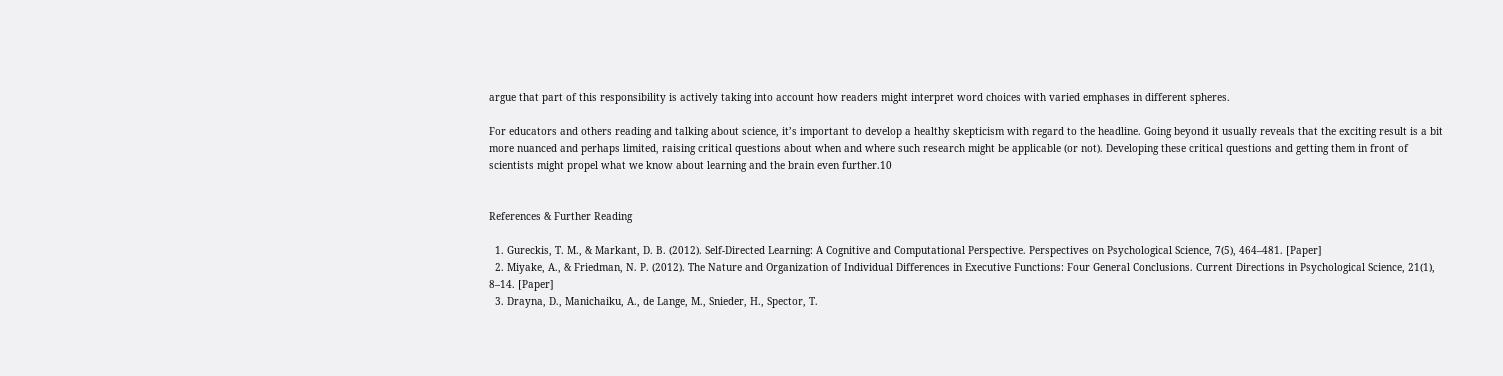argue that part of this responsibility is actively taking into account how readers might interpret word choices with varied emphases in different spheres.

For educators and others reading and talking about science, it’s important to develop a healthy skepticism with regard to the headline. Going beyond it usually reveals that the exciting result is a bit more nuanced and perhaps limited, raising critical questions about when and where such research might be applicable (or not). Developing these critical questions and getting them in front of scientists might propel what we know about learning and the brain even further.10


References & Further Reading

  1. Gureckis, T. M., & Markant, D. B. (2012). Self-Directed Learning: A Cognitive and Computational Perspective. Perspectives on Psychological Science, 7(5), 464–481. [Paper]
  2. Miyake, A., & Friedman, N. P. (2012). The Nature and Organization of Individual Differences in Executive Functions: Four General Conclusions. Current Directions in Psychological Science, 21(1), 8–14. [Paper]
  3. Drayna, D., Manichaiku, A., de Lange, M., Snieder, H., Spector, T.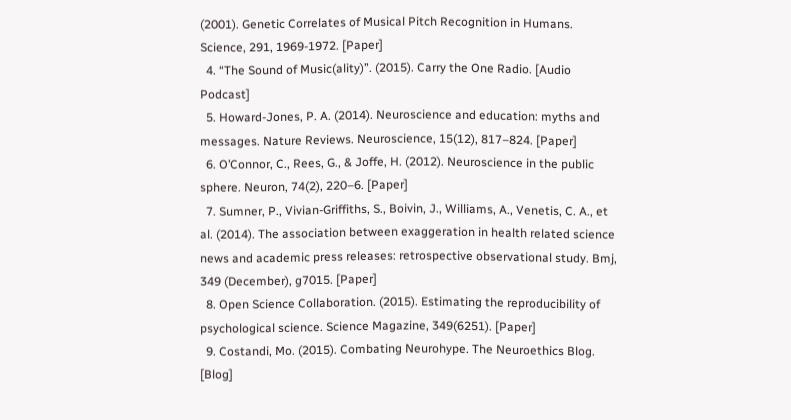(2001). Genetic Correlates of Musical Pitch Recognition in Humans. Science, 291, 1969-1972. [Paper]
  4. “The Sound of Music(ality)”. (2015). Carry the One Radio. [Audio Podcast]
  5. Howard-Jones, P. A. (2014). Neuroscience and education: myths and messages. Nature Reviews. Neuroscience, 15(12), 817–824. [Paper]
  6. O’Connor, C., Rees, G., & Joffe, H. (2012). Neuroscience in the public sphere. Neuron, 74(2), 220–6. [Paper]
  7. Sumner, P., Vivian-Griffiths, S., Boivin, J., Williams, A., Venetis, C. A., et al. (2014). The association between exaggeration in health related science news and academic press releases: retrospective observational study. Bmj, 349 (December), g7015. [Paper]
  8. Open Science Collaboration. (2015). Estimating the reproducibility of psychological science. Science Magazine, 349(6251). [Paper]
  9. Costandi, Mo. (2015). Combating Neurohype. The Neuroethics Blog. [Blog]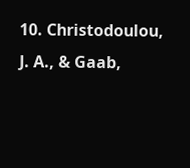10. Christodoulou, J. A., & Gaab,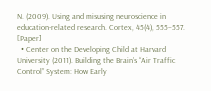N. (2009). Using and misusing neuroscience in education-related research. Cortex, 45(4), 555–557. [Paper]
  • Center on the Developing Child at Harvard University (2011). Building the Brain’s “Air Traffic Control” System: How Early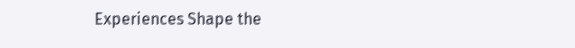Experiences Shape the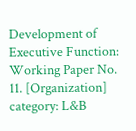Development of Executive Function: Working Paper No. 11. [Organization]
category: L&B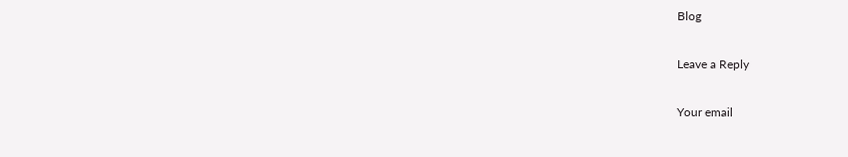Blog

Leave a Reply

Your email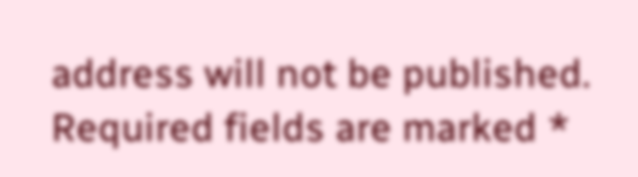address will not be published. Required fields are marked *